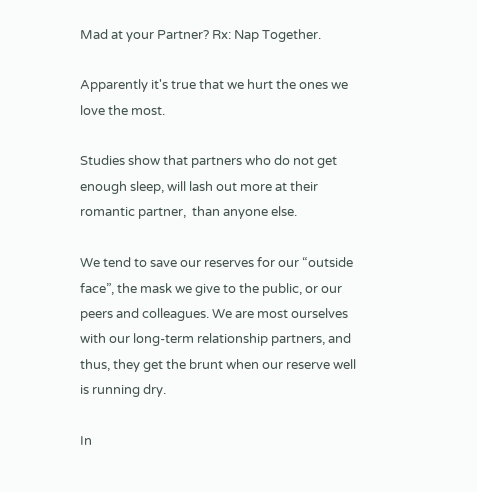Mad at your Partner? Rx: Nap Together.

Apparently it's true that we hurt the ones we love the most.

Studies show that partners who do not get enough sleep, will lash out more at their romantic partner,  than anyone else.

We tend to save our reserves for our “outside face”, the mask we give to the public, or our peers and colleagues. We are most ourselves with our long-term relationship partners, and thus, they get the brunt when our reserve well is running dry.

In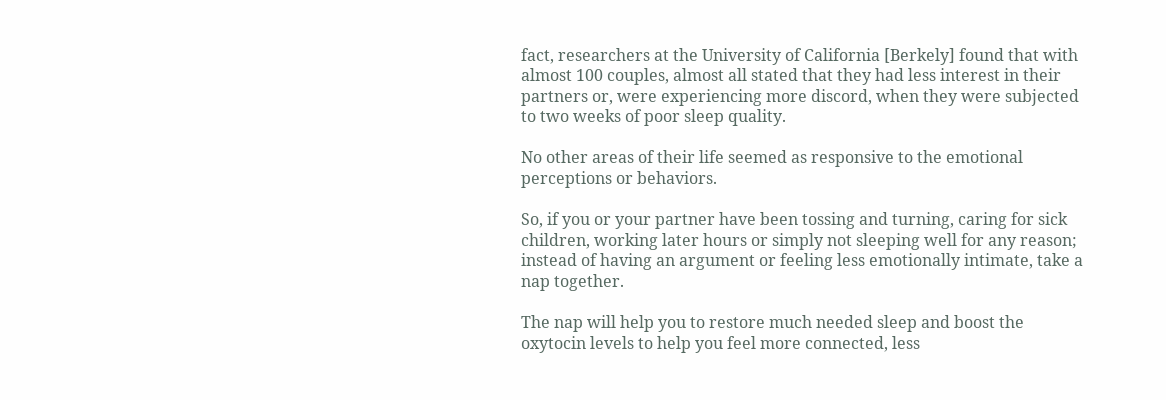fact, researchers at the University of California [Berkely] found that with almost 100 couples, almost all stated that they had less interest in their partners or, were experiencing more discord, when they were subjected to two weeks of poor sleep quality.

No other areas of their life seemed as responsive to the emotional perceptions or behaviors.

So, if you or your partner have been tossing and turning, caring for sick children, working later hours or simply not sleeping well for any reason; instead of having an argument or feeling less emotionally intimate, take a nap together.

The nap will help you to restore much needed sleep and boost the oxytocin levels to help you feel more connected, less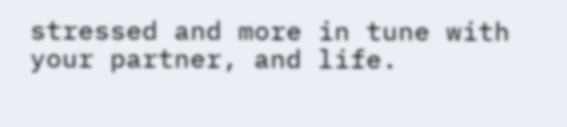stressed and more in tune with your partner, and life.